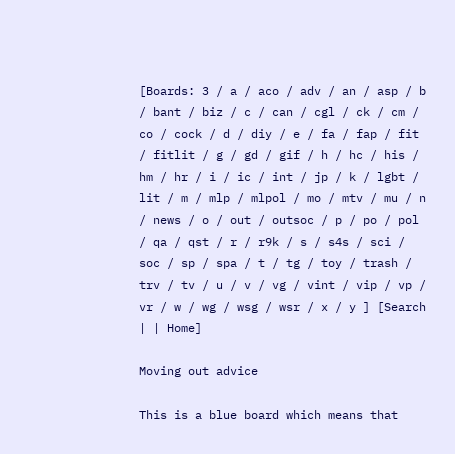[Boards: 3 / a / aco / adv / an / asp / b / bant / biz / c / can / cgl / ck / cm / co / cock / d / diy / e / fa / fap / fit / fitlit / g / gd / gif / h / hc / his / hm / hr / i / ic / int / jp / k / lgbt / lit / m / mlp / mlpol / mo / mtv / mu / n / news / o / out / outsoc / p / po / pol / qa / qst / r / r9k / s / s4s / sci / soc / sp / spa / t / tg / toy / trash / trv / tv / u / v / vg / vint / vip / vp / vr / w / wg / wsg / wsr / x / y ] [Search | | Home]

Moving out advice

This is a blue board which means that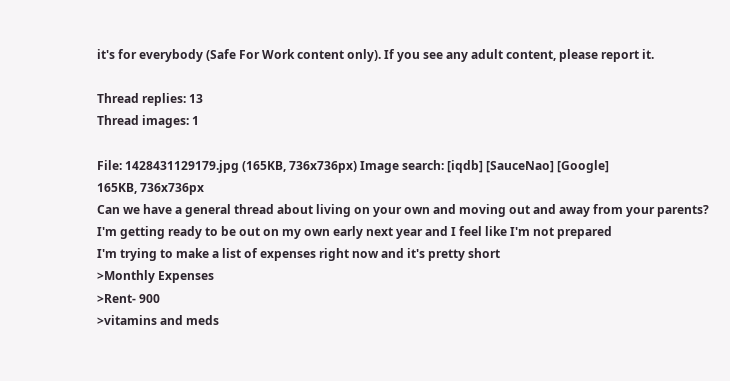it's for everybody (Safe For Work content only). If you see any adult content, please report it.

Thread replies: 13
Thread images: 1

File: 1428431129179.jpg (165KB, 736x736px) Image search: [iqdb] [SauceNao] [Google]
165KB, 736x736px
Can we have a general thread about living on your own and moving out and away from your parents?
I'm getting ready to be out on my own early next year and I feel like I'm not prepared
I'm trying to make a list of expenses right now and it's pretty short
>Monthly Expenses
>Rent- 900
>vitamins and meds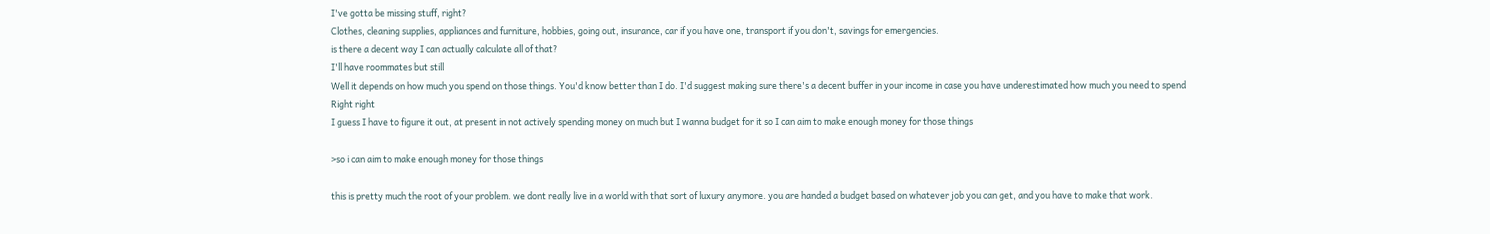I've gotta be missing stuff, right?
Clothes, cleaning supplies, appliances and furniture, hobbies, going out, insurance, car if you have one, transport if you don't, savings for emergencies.
is there a decent way I can actually calculate all of that?
I'll have roommates but still
Well it depends on how much you spend on those things. You'd know better than I do. I'd suggest making sure there's a decent buffer in your income in case you have underestimated how much you need to spend
Right right
I guess I have to figure it out, at present in not actively spending money on much but I wanna budget for it so I can aim to make enough money for those things

>so i can aim to make enough money for those things

this is pretty much the root of your problem. we dont really live in a world with that sort of luxury anymore. you are handed a budget based on whatever job you can get, and you have to make that work.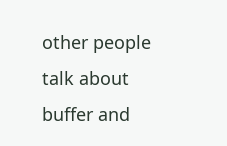other people talk about buffer and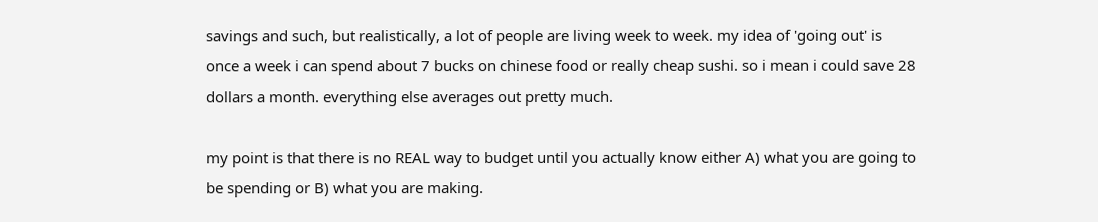savings and such, but realistically, a lot of people are living week to week. my idea of 'going out' is once a week i can spend about 7 bucks on chinese food or really cheap sushi. so i mean i could save 28 dollars a month. everything else averages out pretty much.

my point is that there is no REAL way to budget until you actually know either A) what you are going to be spending or B) what you are making.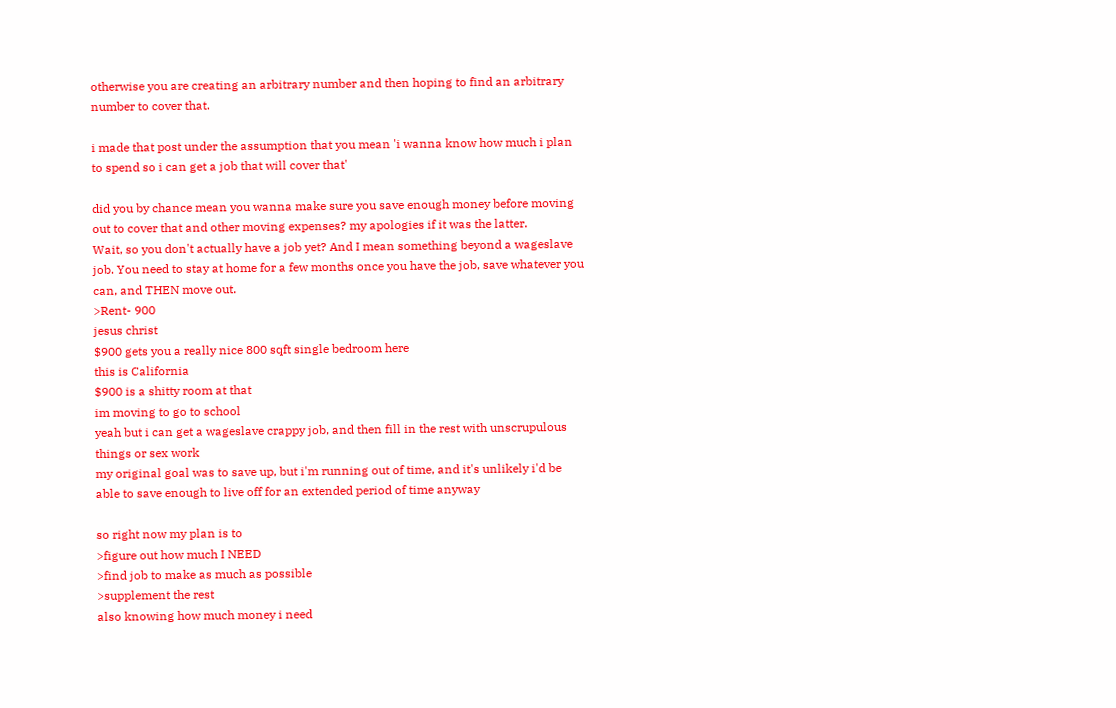otherwise you are creating an arbitrary number and then hoping to find an arbitrary number to cover that.

i made that post under the assumption that you mean 'i wanna know how much i plan to spend so i can get a job that will cover that'

did you by chance mean you wanna make sure you save enough money before moving out to cover that and other moving expenses? my apologies if it was the latter.
Wait, so you don't actually have a job yet? And I mean something beyond a wageslave job. You need to stay at home for a few months once you have the job, save whatever you can, and THEN move out.
>Rent- 900
jesus christ
$900 gets you a really nice 800 sqft single bedroom here
this is California
$900 is a shitty room at that
im moving to go to school
yeah but i can get a wageslave crappy job, and then fill in the rest with unscrupulous things or sex work
my original goal was to save up, but i'm running out of time, and it's unlikely i'd be able to save enough to live off for an extended period of time anyway

so right now my plan is to
>figure out how much I NEED
>find job to make as much as possible
>supplement the rest
also knowing how much money i need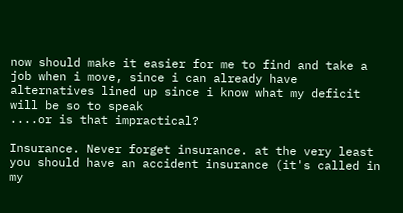now should make it easier for me to find and take a job when i move, since i can already have alternatives lined up since i know what my deficit will be so to speak
....or is that impractical?

Insurance. Never forget insurance. at the very least you should have an accident insurance (it's called in my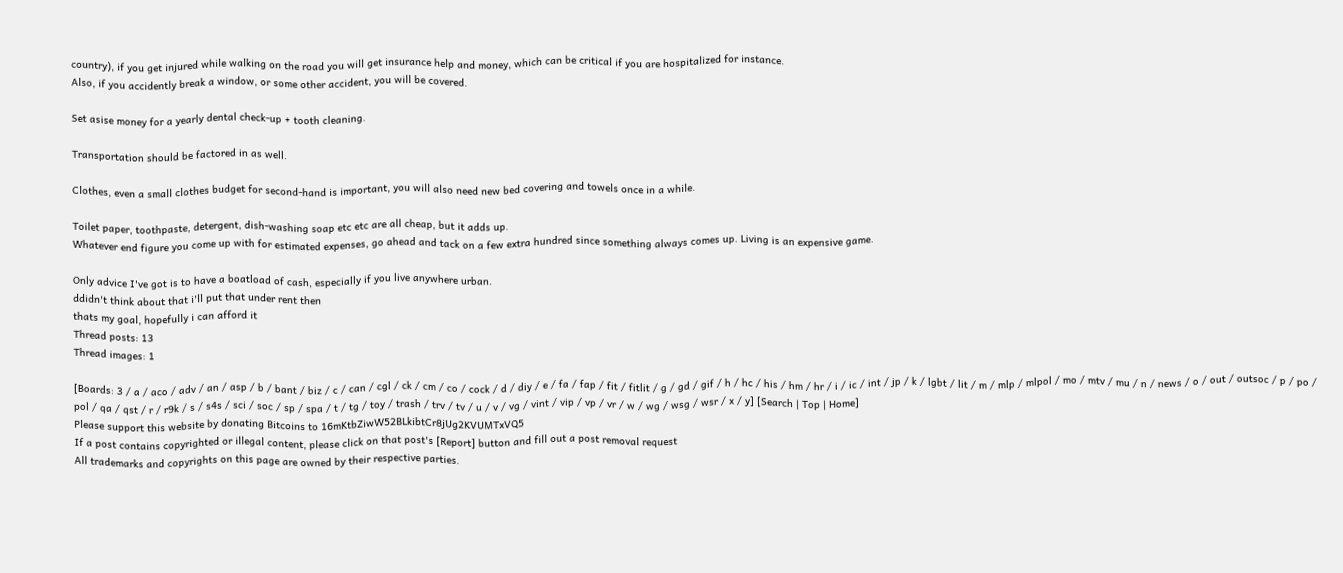country), if you get injured while walking on the road you will get insurance help and money, which can be critical if you are hospitalized for instance.
Also, if you accidently break a window, or some other accident, you will be covered.

Set asise money for a yearly dental check-up + tooth cleaning.

Transportation should be factored in as well.

Clothes, even a small clothes budget for second-hand is important, you will also need new bed covering and towels once in a while.

Toilet paper, toothpaste, detergent, dish-washing soap etc etc are all cheap, but it adds up.
Whatever end figure you come up with for estimated expenses, go ahead and tack on a few extra hundred since something always comes up. Living is an expensive game.

Only advice I've got is to have a boatload of cash, especially if you live anywhere urban.
ddidn't think about that i'll put that under rent then
thats my goal, hopefully i can afford it
Thread posts: 13
Thread images: 1

[Boards: 3 / a / aco / adv / an / asp / b / bant / biz / c / can / cgl / ck / cm / co / cock / d / diy / e / fa / fap / fit / fitlit / g / gd / gif / h / hc / his / hm / hr / i / ic / int / jp / k / lgbt / lit / m / mlp / mlpol / mo / mtv / mu / n / news / o / out / outsoc / p / po / pol / qa / qst / r / r9k / s / s4s / sci / soc / sp / spa / t / tg / toy / trash / trv / tv / u / v / vg / vint / vip / vp / vr / w / wg / wsg / wsr / x / y] [Search | Top | Home]
Please support this website by donating Bitcoins to 16mKtbZiwW52BLkibtCr8jUg2KVUMTxVQ5
If a post contains copyrighted or illegal content, please click on that post's [Report] button and fill out a post removal request
All trademarks and copyrights on this page are owned by their respective parties.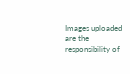Images uploaded are the responsibility of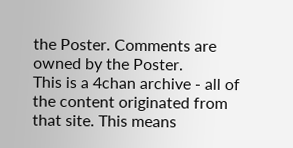the Poster. Comments are owned by the Poster.
This is a 4chan archive - all of the content originated from that site. This means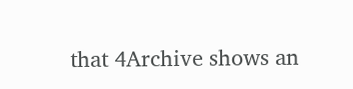that 4Archive shows an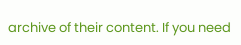archive of their content. If you need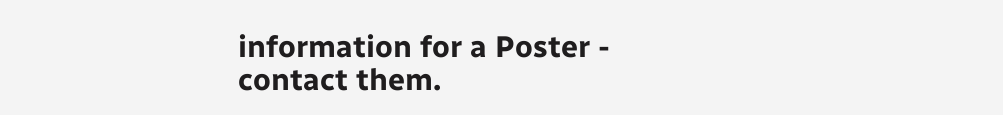information for a Poster - contact them.